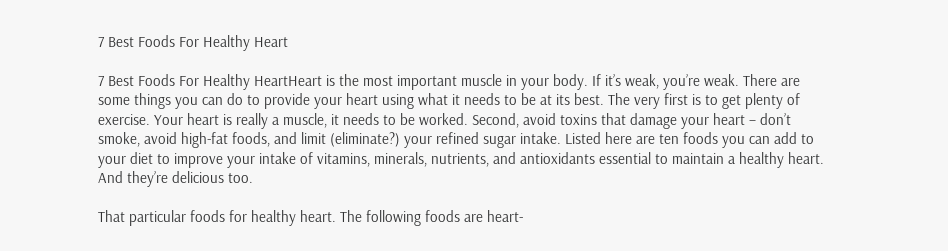7 Best Foods For Healthy Heart

7 Best Foods For Healthy HeartHeart is the most important muscle in your body. If it’s weak, you’re weak. There are some things you can do to provide your heart using what it needs to be at its best. The very first is to get plenty of exercise. Your heart is really a muscle, it needs to be worked. Second, avoid toxins that damage your heart – don’t smoke, avoid high-fat foods, and limit (eliminate?) your refined sugar intake. Listed here are ten foods you can add to your diet to improve your intake of vitamins, minerals, nutrients, and antioxidants essential to maintain a healthy heart. And they’re delicious too.

That particular foods for healthy heart. The following foods are heart-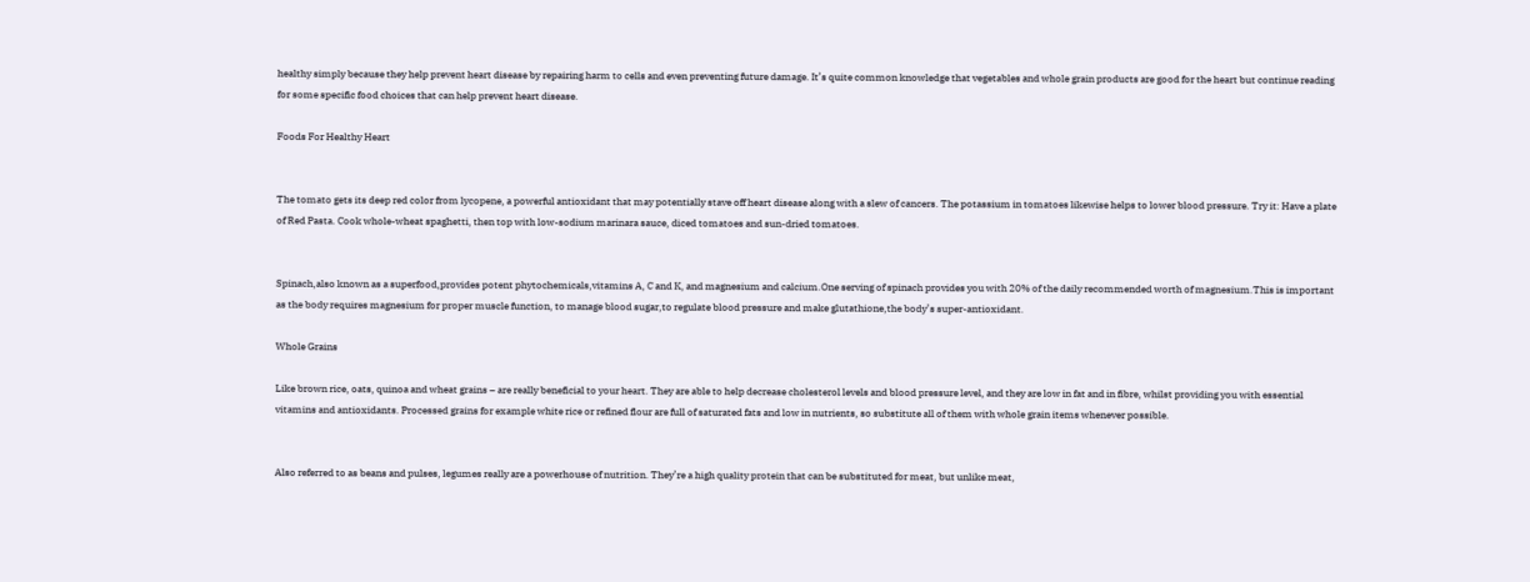healthy simply because they help prevent heart disease by repairing harm to cells and even preventing future damage. It’s quite common knowledge that vegetables and whole grain products are good for the heart but continue reading for some specific food choices that can help prevent heart disease.

Foods For Healthy Heart


The tomato gets its deep red color from lycopene, a powerful antioxidant that may potentially stave off heart disease along with a slew of cancers. The potassium in tomatoes likewise helps to lower blood pressure. Try it: Have a plate of Red Pasta. Cook whole-wheat spaghetti, then top with low-sodium marinara sauce, diced tomatoes and sun-dried tomatoes.


Spinach,also known as a superfood,provides potent phytochemicals,vitamins A, C and K, and magnesium and calcium.One serving of spinach provides you with 20% of the daily recommended worth of magnesium.This is important as the body requires magnesium for proper muscle function, to manage blood sugar,to regulate blood pressure and make glutathione,the body’s super-antioxidant.

Whole Grains

Like brown rice, oats, quinoa and wheat grains – are really beneficial to your heart. They are able to help decrease cholesterol levels and blood pressure level, and they are low in fat and in fibre, whilst providing you with essential vitamins and antioxidants. Processed grains for example white rice or refined flour are full of saturated fats and low in nutrients, so substitute all of them with whole grain items whenever possible.


Also referred to as beans and pulses, legumes really are a powerhouse of nutrition. They’re a high quality protein that can be substituted for meat, but unlike meat,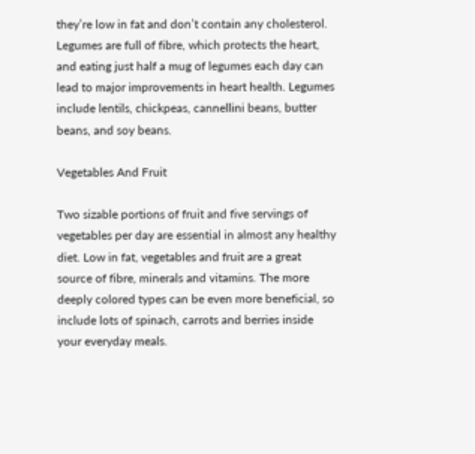they’re low in fat and don’t contain any cholesterol. Legumes are full of fibre, which protects the heart, and eating just half a mug of legumes each day can lead to major improvements in heart health. Legumes include lentils, chickpeas, cannellini beans, butter beans, and soy beans.

Vegetables And Fruit

Two sizable portions of fruit and five servings of vegetables per day are essential in almost any healthy diet. Low in fat, vegetables and fruit are a great source of fibre, minerals and vitamins. The more deeply colored types can be even more beneficial, so include lots of spinach, carrots and berries inside your everyday meals.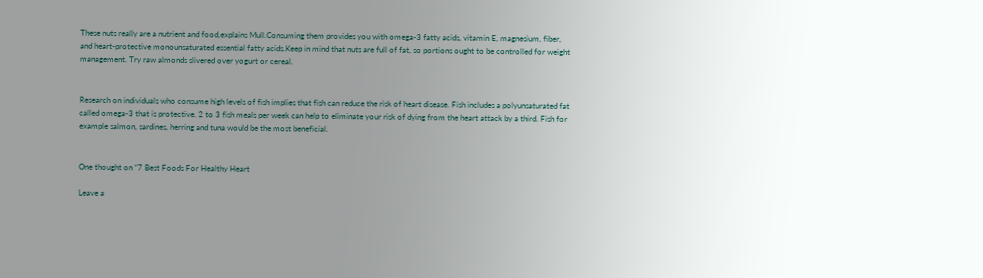These nuts really are a nutrient and food,explains Mull.Consuming them provides you with omega-3 fatty acids, vitamin E, magnesium, fiber, and heart-protective monounsaturated essential fatty acids.Keep in mind that nuts are full of fat, so portions ought to be controlled for weight management. Try raw almonds slivered over yogurt or cereal.


Research on individuals who consume high levels of fish implies that fish can reduce the risk of heart disease. Fish includes a polyunsaturated fat called omega-3 that is protective. 2 to 3 fish meals per week can help to eliminate your risk of dying from the heart attack by a third. Fish for example salmon, sardines, herring and tuna would be the most beneficial.


One thought on “7 Best Foods For Healthy Heart

Leave a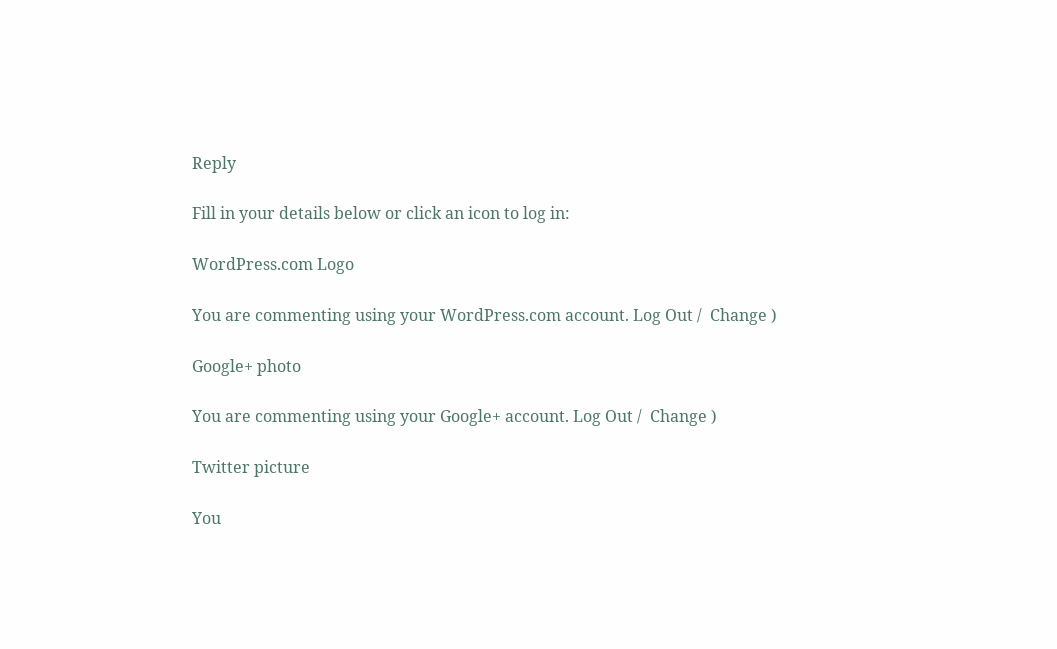Reply

Fill in your details below or click an icon to log in:

WordPress.com Logo

You are commenting using your WordPress.com account. Log Out /  Change )

Google+ photo

You are commenting using your Google+ account. Log Out /  Change )

Twitter picture

You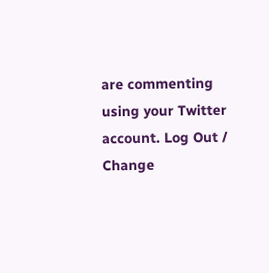are commenting using your Twitter account. Log Out /  Change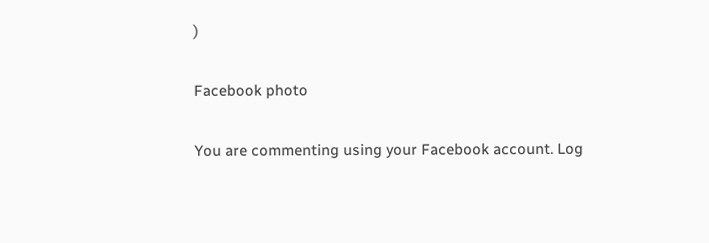)

Facebook photo

You are commenting using your Facebook account. Log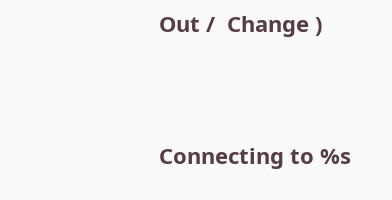Out /  Change )


Connecting to %s